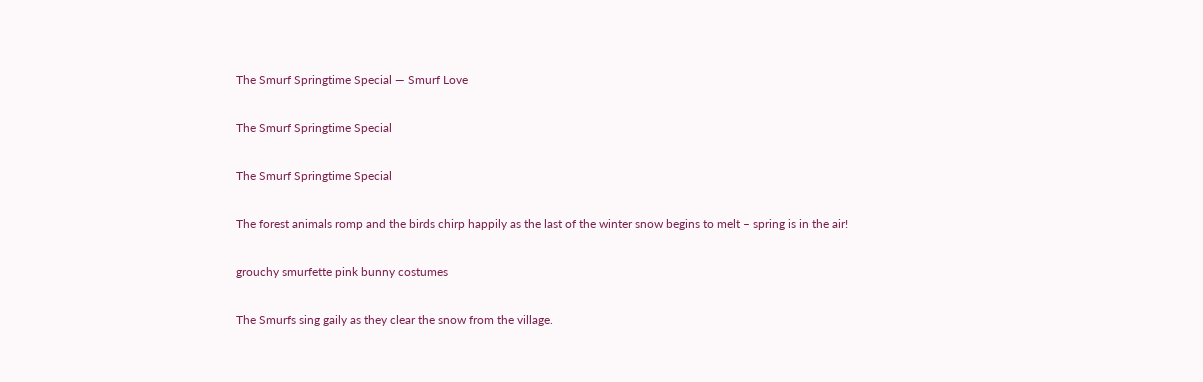The Smurf Springtime Special — Smurf Love

The Smurf Springtime Special

The Smurf Springtime Special

The forest animals romp and the birds chirp happily as the last of the winter snow begins to melt – spring is in the air!

grouchy smurfette pink bunny costumes

The Smurfs sing gaily as they clear the snow from the village.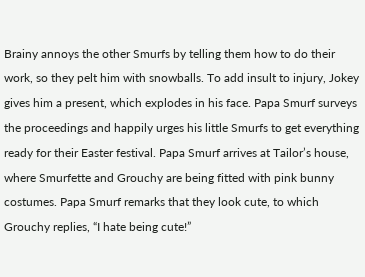Brainy annoys the other Smurfs by telling them how to do their work, so they pelt him with snowballs. To add insult to injury, Jokey gives him a present, which explodes in his face. Papa Smurf surveys the proceedings and happily urges his little Smurfs to get everything ready for their Easter festival. Papa Smurf arrives at Tailor’s house, where Smurfette and Grouchy are being fitted with pink bunny costumes. Papa Smurf remarks that they look cute, to which Grouchy replies, “I hate being cute!”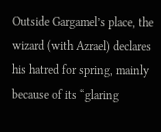Outside Gargamel’s place, the wizard (with Azrael) declares his hatred for spring, mainly because of its “glaring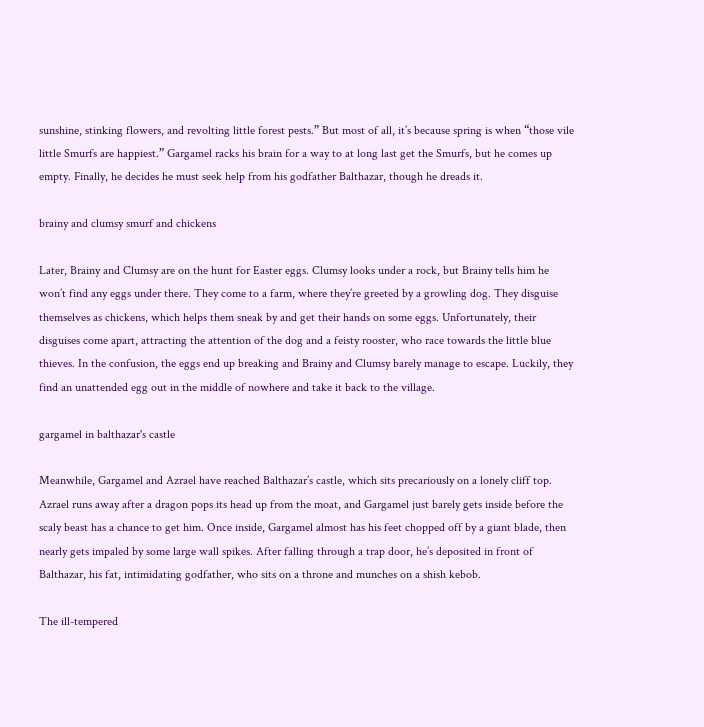sunshine, stinking flowers, and revolting little forest pests.” But most of all, it’s because spring is when “those vile little Smurfs are happiest.” Gargamel racks his brain for a way to at long last get the Smurfs, but he comes up empty. Finally, he decides he must seek help from his godfather Balthazar, though he dreads it.

brainy and clumsy smurf and chickens

Later, Brainy and Clumsy are on the hunt for Easter eggs. Clumsy looks under a rock, but Brainy tells him he won’t find any eggs under there. They come to a farm, where they’re greeted by a growling dog. They disguise themselves as chickens, which helps them sneak by and get their hands on some eggs. Unfortunately, their disguises come apart, attracting the attention of the dog and a feisty rooster, who race towards the little blue thieves. In the confusion, the eggs end up breaking and Brainy and Clumsy barely manage to escape. Luckily, they find an unattended egg out in the middle of nowhere and take it back to the village.

gargamel in balthazar's castle

Meanwhile, Gargamel and Azrael have reached Balthazar’s castle, which sits precariously on a lonely cliff top. Azrael runs away after a dragon pops its head up from the moat, and Gargamel just barely gets inside before the scaly beast has a chance to get him. Once inside, Gargamel almost has his feet chopped off by a giant blade, then nearly gets impaled by some large wall spikes. After falling through a trap door, he’s deposited in front of Balthazar, his fat, intimidating godfather, who sits on a throne and munches on a shish kebob.

The ill-tempered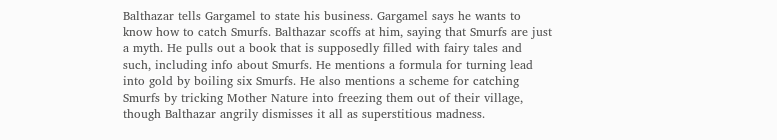Balthazar tells Gargamel to state his business. Gargamel says he wants to know how to catch Smurfs. Balthazar scoffs at him, saying that Smurfs are just a myth. He pulls out a book that is supposedly filled with fairy tales and such, including info about Smurfs. He mentions a formula for turning lead into gold by boiling six Smurfs. He also mentions a scheme for catching Smurfs by tricking Mother Nature into freezing them out of their village, though Balthazar angrily dismisses it all as superstitious madness.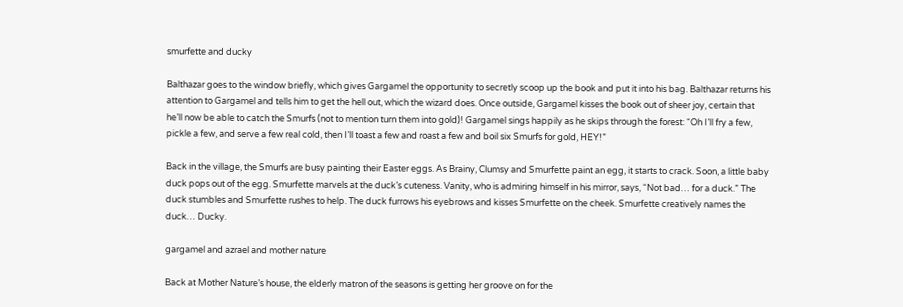smurfette and ducky

Balthazar goes to the window briefly, which gives Gargamel the opportunity to secretly scoop up the book and put it into his bag. Balthazar returns his attention to Gargamel and tells him to get the hell out, which the wizard does. Once outside, Gargamel kisses the book out of sheer joy, certain that he’ll now be able to catch the Smurfs (not to mention turn them into gold)! Gargamel sings happily as he skips through the forest: “Oh I’ll fry a few, pickle a few, and serve a few real cold, then I’ll toast a few and roast a few and boil six Smurfs for gold, HEY!”

Back in the village, the Smurfs are busy painting their Easter eggs. As Brainy, Clumsy and Smurfette paint an egg, it starts to crack. Soon, a little baby duck pops out of the egg. Smurfette marvels at the duck’s cuteness. Vanity, who is admiring himself in his mirror, says, “Not bad… for a duck.” The duck stumbles and Smurfette rushes to help. The duck furrows his eyebrows and kisses Smurfette on the cheek. Smurfette creatively names the duck… Ducky.

gargamel and azrael and mother nature

Back at Mother Nature’s house, the elderly matron of the seasons is getting her groove on for the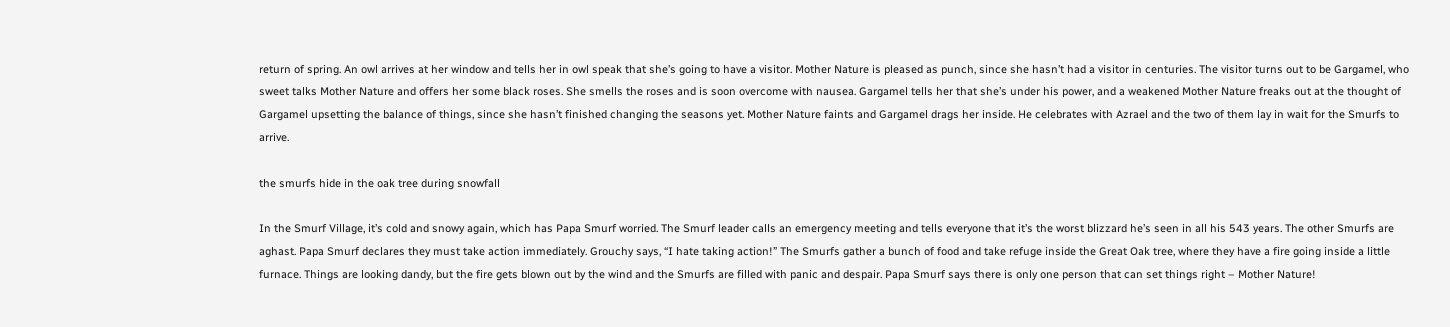return of spring. An owl arrives at her window and tells her in owl speak that she’s going to have a visitor. Mother Nature is pleased as punch, since she hasn’t had a visitor in centuries. The visitor turns out to be Gargamel, who sweet talks Mother Nature and offers her some black roses. She smells the roses and is soon overcome with nausea. Gargamel tells her that she’s under his power, and a weakened Mother Nature freaks out at the thought of Gargamel upsetting the balance of things, since she hasn’t finished changing the seasons yet. Mother Nature faints and Gargamel drags her inside. He celebrates with Azrael and the two of them lay in wait for the Smurfs to arrive.

the smurfs hide in the oak tree during snowfall

In the Smurf Village, it’s cold and snowy again, which has Papa Smurf worried. The Smurf leader calls an emergency meeting and tells everyone that it’s the worst blizzard he’s seen in all his 543 years. The other Smurfs are aghast. Papa Smurf declares they must take action immediately. Grouchy says, “I hate taking action!” The Smurfs gather a bunch of food and take refuge inside the Great Oak tree, where they have a fire going inside a little furnace. Things are looking dandy, but the fire gets blown out by the wind and the Smurfs are filled with panic and despair. Papa Smurf says there is only one person that can set things right – Mother Nature!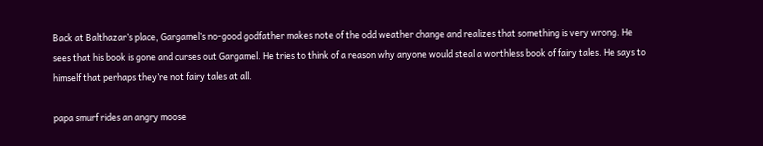Back at Balthazar’s place, Gargamel’s no-good godfather makes note of the odd weather change and realizes that something is very wrong. He sees that his book is gone and curses out Gargamel. He tries to think of a reason why anyone would steal a worthless book of fairy tales. He says to himself that perhaps they’re not fairy tales at all.

papa smurf rides an angry moose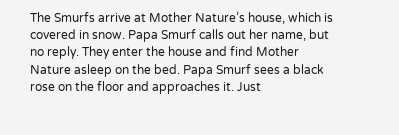The Smurfs arrive at Mother Nature’s house, which is covered in snow. Papa Smurf calls out her name, but no reply. They enter the house and find Mother Nature asleep on the bed. Papa Smurf sees a black rose on the floor and approaches it. Just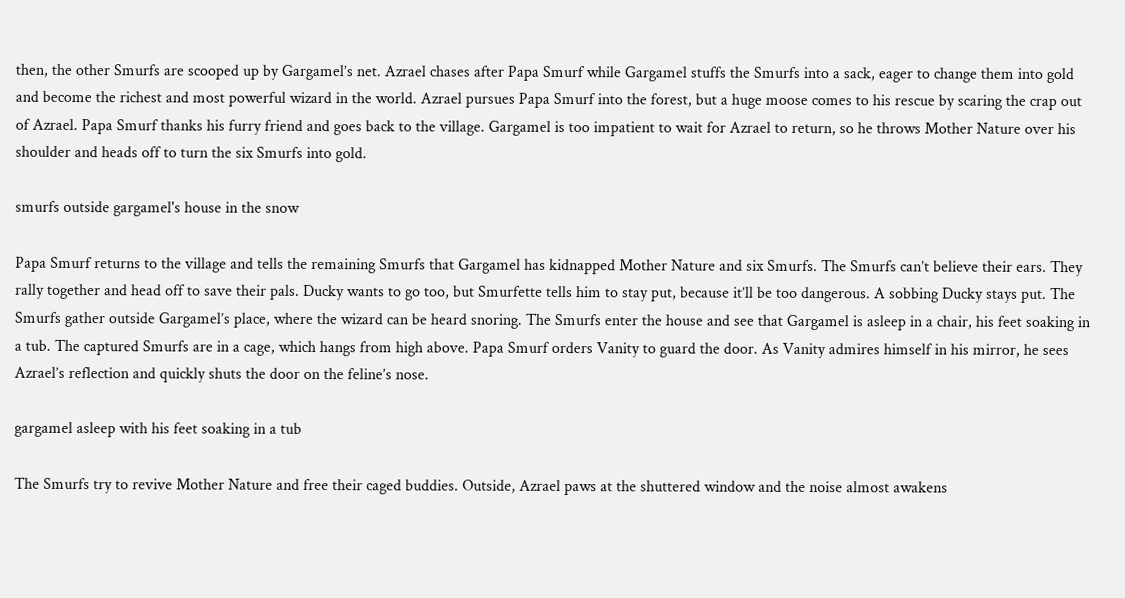then, the other Smurfs are scooped up by Gargamel’s net. Azrael chases after Papa Smurf while Gargamel stuffs the Smurfs into a sack, eager to change them into gold and become the richest and most powerful wizard in the world. Azrael pursues Papa Smurf into the forest, but a huge moose comes to his rescue by scaring the crap out of Azrael. Papa Smurf thanks his furry friend and goes back to the village. Gargamel is too impatient to wait for Azrael to return, so he throws Mother Nature over his shoulder and heads off to turn the six Smurfs into gold.

smurfs outside gargamel's house in the snow

Papa Smurf returns to the village and tells the remaining Smurfs that Gargamel has kidnapped Mother Nature and six Smurfs. The Smurfs can’t believe their ears. They rally together and head off to save their pals. Ducky wants to go too, but Smurfette tells him to stay put, because it’ll be too dangerous. A sobbing Ducky stays put. The Smurfs gather outside Gargamel’s place, where the wizard can be heard snoring. The Smurfs enter the house and see that Gargamel is asleep in a chair, his feet soaking in a tub. The captured Smurfs are in a cage, which hangs from high above. Papa Smurf orders Vanity to guard the door. As Vanity admires himself in his mirror, he sees Azrael’s reflection and quickly shuts the door on the feline’s nose.

gargamel asleep with his feet soaking in a tub

The Smurfs try to revive Mother Nature and free their caged buddies. Outside, Azrael paws at the shuttered window and the noise almost awakens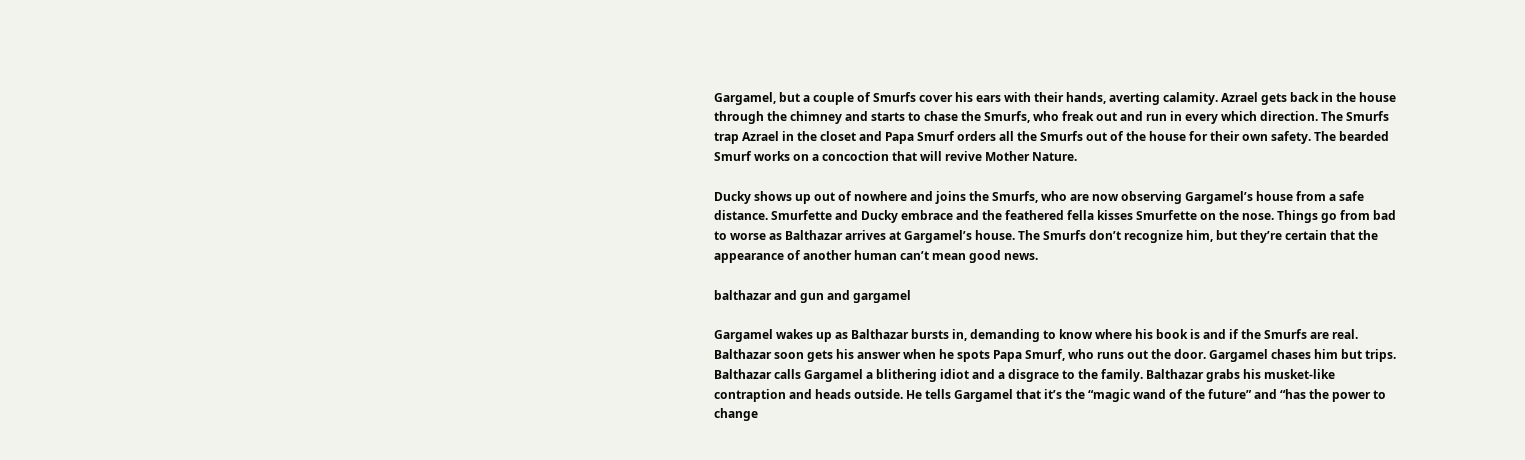Gargamel, but a couple of Smurfs cover his ears with their hands, averting calamity. Azrael gets back in the house through the chimney and starts to chase the Smurfs, who freak out and run in every which direction. The Smurfs trap Azrael in the closet and Papa Smurf orders all the Smurfs out of the house for their own safety. The bearded Smurf works on a concoction that will revive Mother Nature.

Ducky shows up out of nowhere and joins the Smurfs, who are now observing Gargamel’s house from a safe distance. Smurfette and Ducky embrace and the feathered fella kisses Smurfette on the nose. Things go from bad to worse as Balthazar arrives at Gargamel’s house. The Smurfs don’t recognize him, but they’re certain that the appearance of another human can’t mean good news.

balthazar and gun and gargamel

Gargamel wakes up as Balthazar bursts in, demanding to know where his book is and if the Smurfs are real. Balthazar soon gets his answer when he spots Papa Smurf, who runs out the door. Gargamel chases him but trips. Balthazar calls Gargamel a blithering idiot and a disgrace to the family. Balthazar grabs his musket-like contraption and heads outside. He tells Gargamel that it’s the “magic wand of the future” and “has the power to change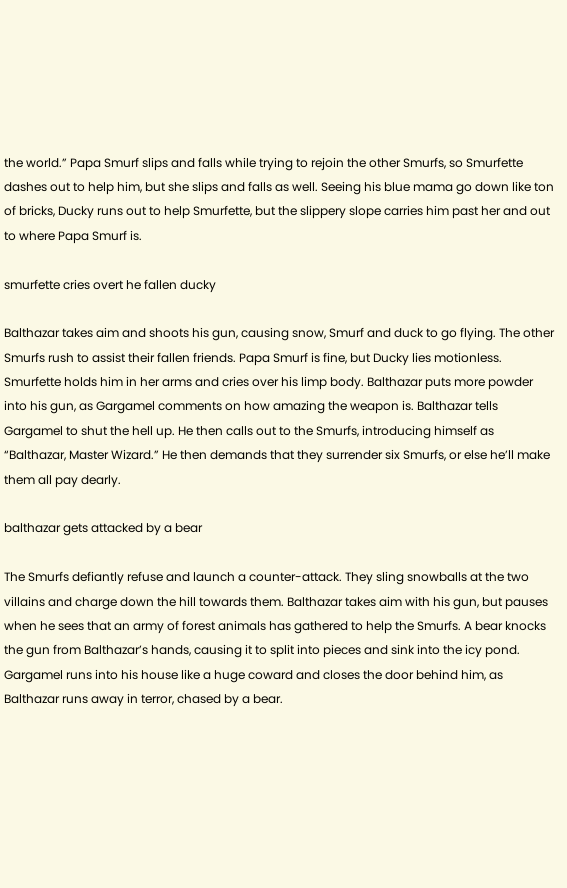the world.” Papa Smurf slips and falls while trying to rejoin the other Smurfs, so Smurfette dashes out to help him, but she slips and falls as well. Seeing his blue mama go down like ton of bricks, Ducky runs out to help Smurfette, but the slippery slope carries him past her and out to where Papa Smurf is.

smurfette cries overt he fallen ducky

Balthazar takes aim and shoots his gun, causing snow, Smurf and duck to go flying. The other Smurfs rush to assist their fallen friends. Papa Smurf is fine, but Ducky lies motionless. Smurfette holds him in her arms and cries over his limp body. Balthazar puts more powder into his gun, as Gargamel comments on how amazing the weapon is. Balthazar tells Gargamel to shut the hell up. He then calls out to the Smurfs, introducing himself as “Balthazar, Master Wizard.” He then demands that they surrender six Smurfs, or else he’ll make them all pay dearly.

balthazar gets attacked by a bear

The Smurfs defiantly refuse and launch a counter-attack. They sling snowballs at the two villains and charge down the hill towards them. Balthazar takes aim with his gun, but pauses when he sees that an army of forest animals has gathered to help the Smurfs. A bear knocks the gun from Balthazar’s hands, causing it to split into pieces and sink into the icy pond. Gargamel runs into his house like a huge coward and closes the door behind him, as Balthazar runs away in terror, chased by a bear.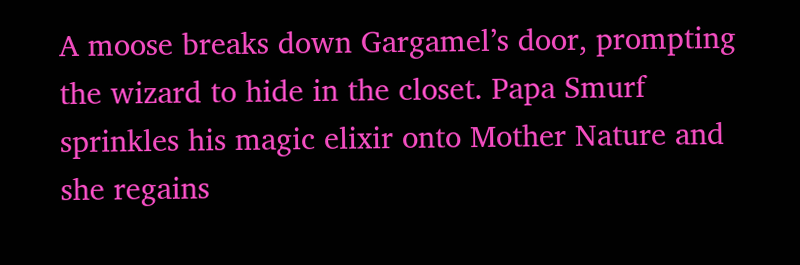A moose breaks down Gargamel’s door, prompting the wizard to hide in the closet. Papa Smurf sprinkles his magic elixir onto Mother Nature and she regains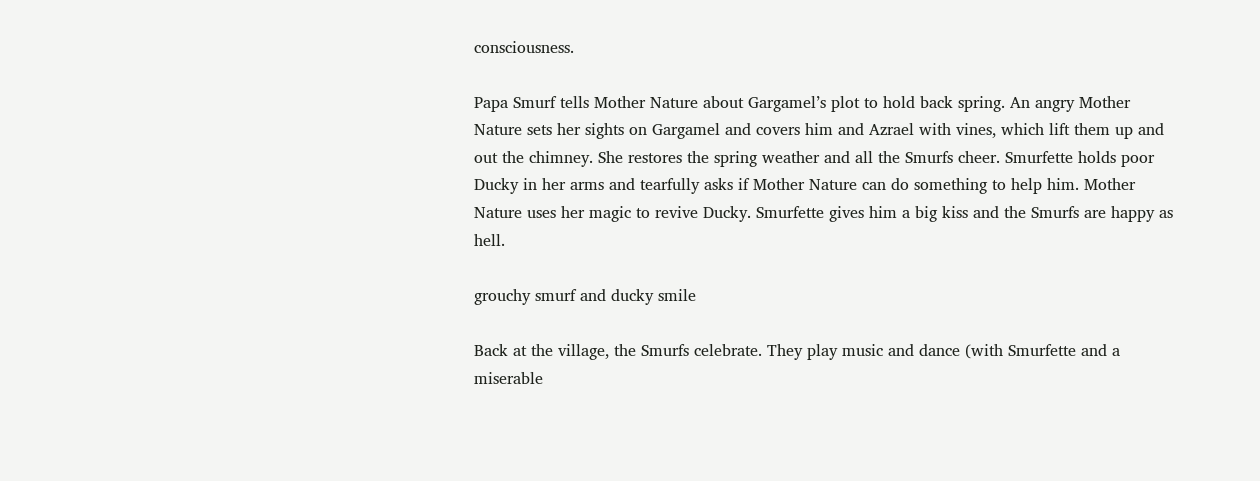consciousness.

Papa Smurf tells Mother Nature about Gargamel’s plot to hold back spring. An angry Mother Nature sets her sights on Gargamel and covers him and Azrael with vines, which lift them up and out the chimney. She restores the spring weather and all the Smurfs cheer. Smurfette holds poor Ducky in her arms and tearfully asks if Mother Nature can do something to help him. Mother Nature uses her magic to revive Ducky. Smurfette gives him a big kiss and the Smurfs are happy as hell.

grouchy smurf and ducky smile

Back at the village, the Smurfs celebrate. They play music and dance (with Smurfette and a miserable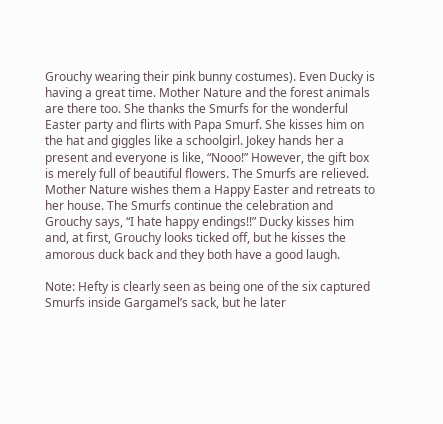Grouchy wearing their pink bunny costumes). Even Ducky is having a great time. Mother Nature and the forest animals are there too. She thanks the Smurfs for the wonderful Easter party and flirts with Papa Smurf. She kisses him on the hat and giggles like a schoolgirl. Jokey hands her a present and everyone is like, “Nooo!” However, the gift box is merely full of beautiful flowers. The Smurfs are relieved. Mother Nature wishes them a Happy Easter and retreats to her house. The Smurfs continue the celebration and Grouchy says, “I hate happy endings!!” Ducky kisses him and, at first, Grouchy looks ticked off, but he kisses the amorous duck back and they both have a good laugh.

Note: Hefty is clearly seen as being one of the six captured Smurfs inside Gargamel’s sack, but he later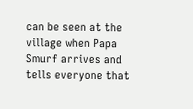can be seen at the village when Papa Smurf arrives and tells everyone that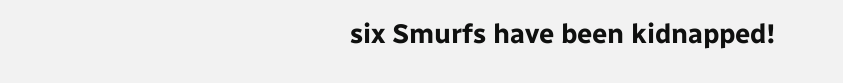six Smurfs have been kidnapped!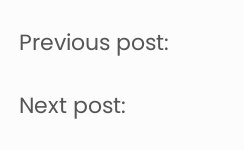Previous post:

Next post: